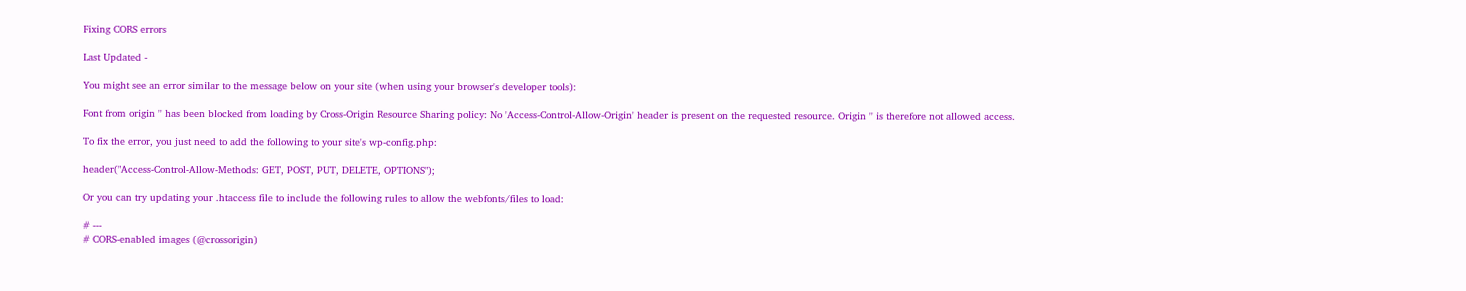Fixing CORS errors

Last Updated -

You might see an error similar to the message below on your site (when using your browser's developer tools):

Font from origin '' has been blocked from loading by Cross-Origin Resource Sharing policy: No 'Access-Control-Allow-Origin' header is present on the requested resource. Origin '' is therefore not allowed access.

To fix the error, you just need to add the following to your site's wp-config.php:

header("Access-Control-Allow-Methods: GET, POST, PUT, DELETE, OPTIONS");

Or you can try updating your .htaccess file to include the following rules to allow the webfonts/files to load:

# ---
# CORS-enabled images (@crossorigin)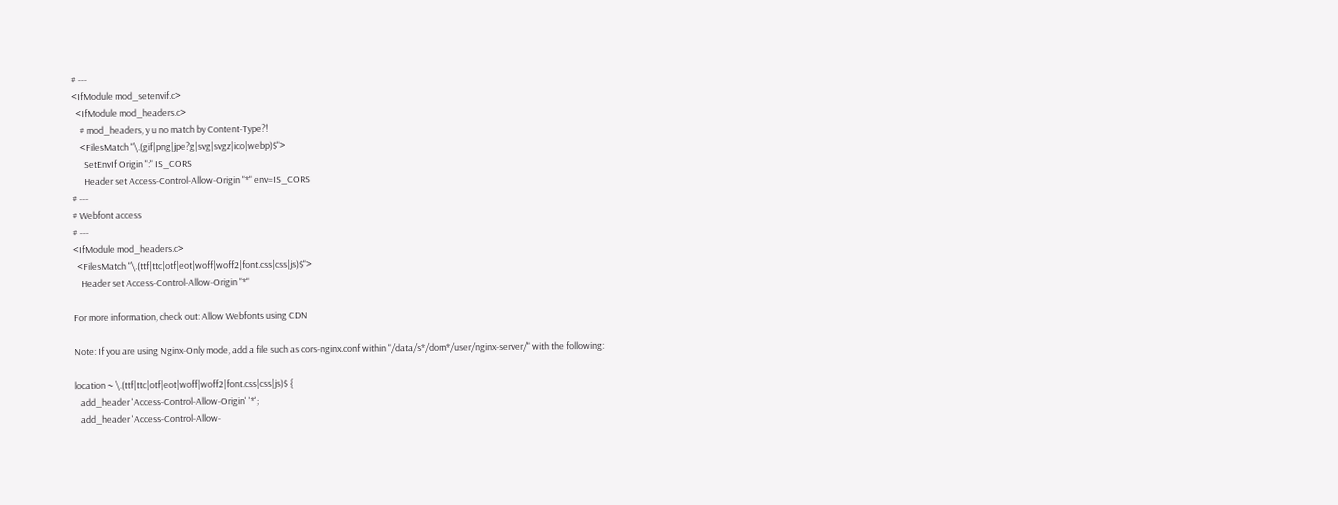# ---
<IfModule mod_setenvif.c>
  <IfModule mod_headers.c>
    # mod_headers, y u no match by Content-Type?!
    <FilesMatch "\.(gif|png|jpe?g|svg|svgz|ico|webp)$">
      SetEnvIf Origin ":" IS_CORS
      Header set Access-Control-Allow-Origin "*" env=IS_CORS
# ---
# Webfont access
# ---
<IfModule mod_headers.c>
  <FilesMatch "\.(ttf|ttc|otf|eot|woff|woff2|font.css|css|js)$">
    Header set Access-Control-Allow-Origin "*"

For more information, check out: Allow Webfonts using CDN

Note: If you are using Nginx-Only mode, add a file such as cors-nginx.conf within "/data/s*/dom*/user/nginx-server/" with the following:

location ~ \.(ttf|ttc|otf|eot|woff|woff2|font.css|css|js)$ {
   add_header 'Access-Control-Allow-Origin' '*';
   add_header 'Access-Control-Allow-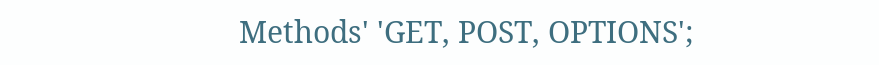Methods' 'GET, POST, OPTIONS';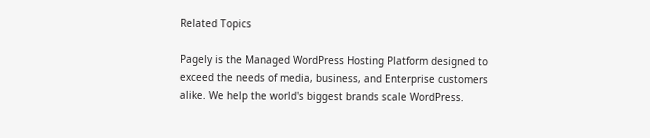Related Topics

Pagely is the Managed WordPress Hosting Platform designed to exceed the needs of media, business, and Enterprise customers alike. We help the world's biggest brands scale WordPress.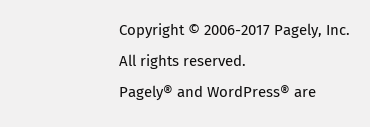Copyright © 2006-2017 Pagely, Inc. All rights reserved.
Pagely® and WordPress® are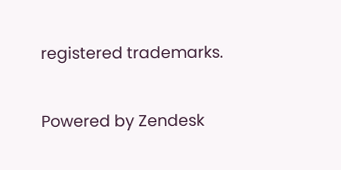registered trademarks.

Powered by Zendesk